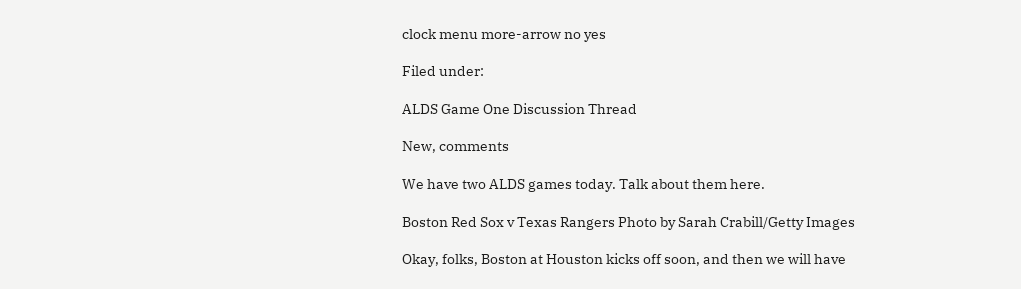clock menu more-arrow no yes

Filed under:

ALDS Game One Discussion Thread

New, comments

We have two ALDS games today. Talk about them here.

Boston Red Sox v Texas Rangers Photo by Sarah Crabill/Getty Images

Okay, folks, Boston at Houston kicks off soon, and then we will have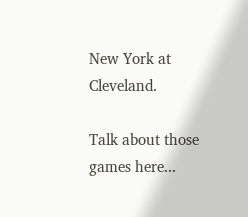New York at Cleveland.

Talk about those games here...